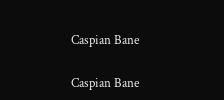Caspian Bane

Caspian Bane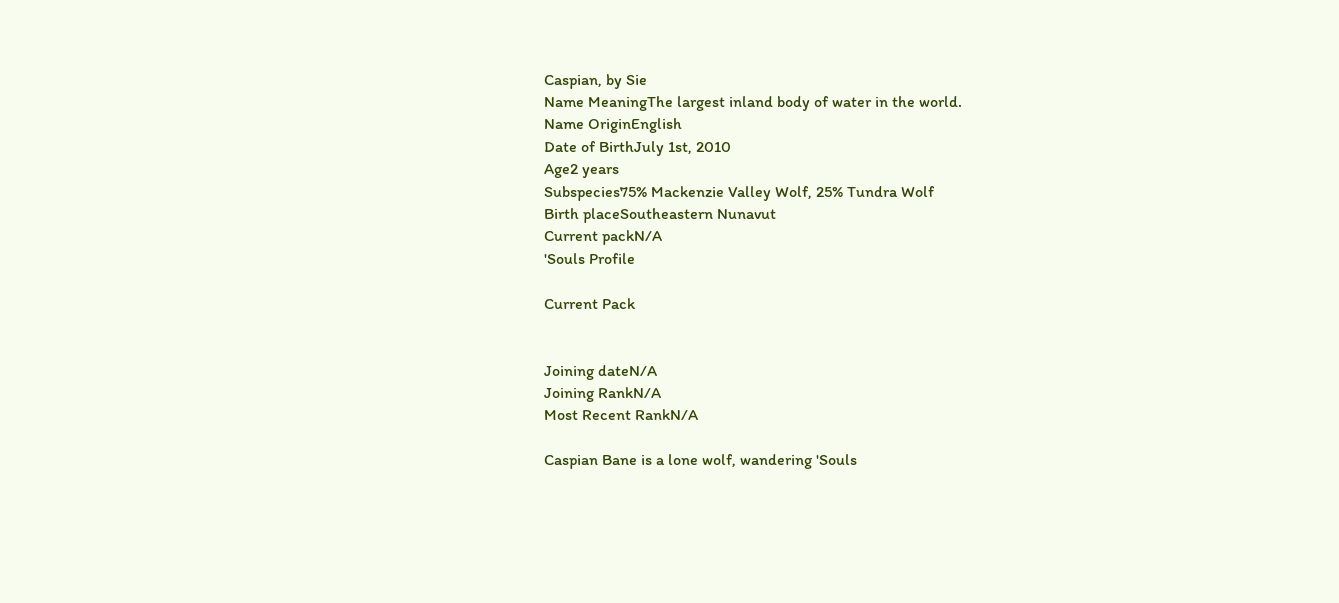Caspian, by Sie
Name MeaningThe largest inland body of water in the world.
Name OriginEnglish
Date of BirthJuly 1st, 2010
Age2 years
Subspecies75% Mackenzie Valley Wolf, 25% Tundra Wolf
Birth placeSoutheastern Nunavut
Current packN/A
'Souls Profile

Current Pack


Joining dateN/A
Joining RankN/A
Most Recent RankN/A

Caspian Bane is a lone wolf, wandering 'Souls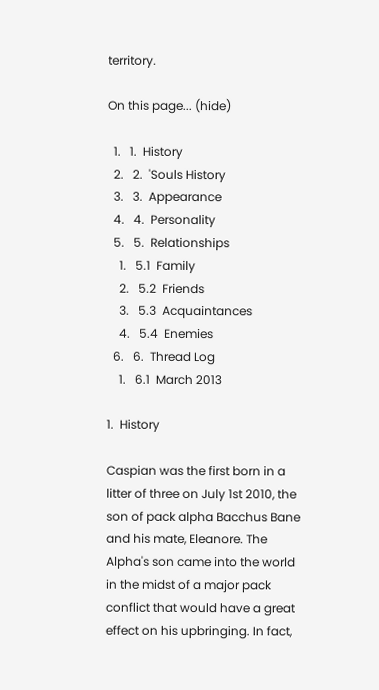territory.

On this page... (hide)

  1.   1.  History
  2.   2.  'Souls History
  3.   3.  Appearance
  4.   4.  Personality
  5.   5.  Relationships
    1.   5.1  Family
    2.   5.2  Friends
    3.   5.3  Acquaintances
    4.   5.4  Enemies
  6.   6.  Thread Log
    1.   6.1  March 2013

1.  History

Caspian was the first born in a litter of three on July 1st 2010, the son of pack alpha Bacchus Bane and his mate, Eleanore. The Alpha's son came into the world in the midst of a major pack conflict that would have a great effect on his upbringing. In fact,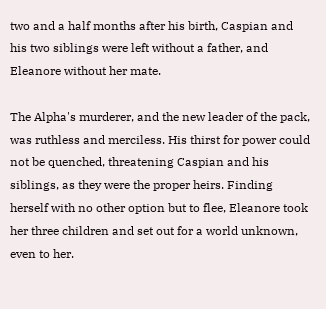two and a half months after his birth, Caspian and his two siblings were left without a father, and Eleanore without her mate.

The Alpha's murderer, and the new leader of the pack, was ruthless and merciless. His thirst for power could not be quenched, threatening Caspian and his siblings, as they were the proper heirs. Finding herself with no other option but to flee, Eleanore took her three children and set out for a world unknown, even to her.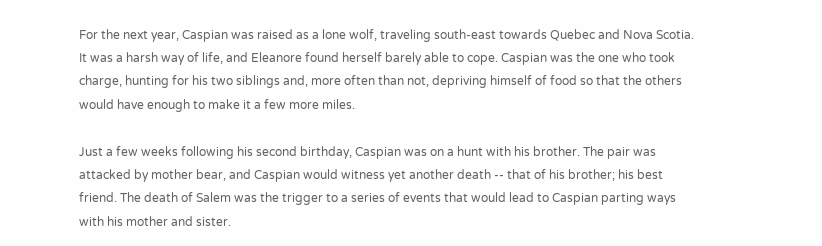For the next year, Caspian was raised as a lone wolf, traveling south-east towards Quebec and Nova Scotia. It was a harsh way of life, and Eleanore found herself barely able to cope. Caspian was the one who took charge, hunting for his two siblings and, more often than not, depriving himself of food so that the others would have enough to make it a few more miles.

Just a few weeks following his second birthday, Caspian was on a hunt with his brother. The pair was attacked by mother bear, and Caspian would witness yet another death -- that of his brother; his best friend. The death of Salem was the trigger to a series of events that would lead to Caspian parting ways with his mother and sister.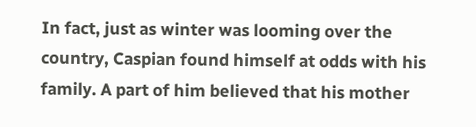In fact, just as winter was looming over the country, Caspian found himself at odds with his family. A part of him believed that his mother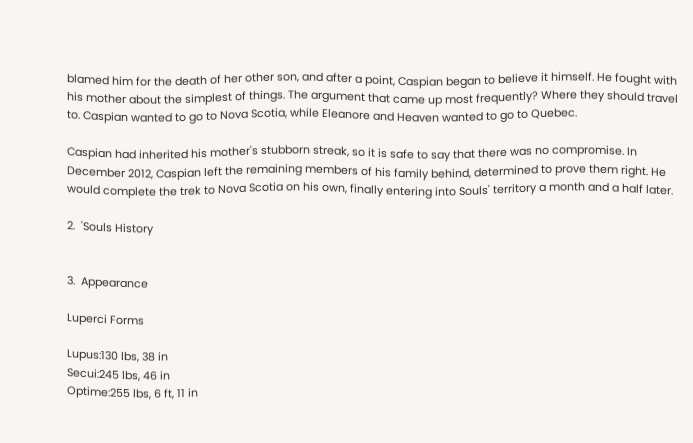blamed him for the death of her other son, and after a point, Caspian began to believe it himself. He fought with his mother about the simplest of things. The argument that came up most frequently? Where they should travel to. Caspian wanted to go to Nova Scotia, while Eleanore and Heaven wanted to go to Quebec.

Caspian had inherited his mother's stubborn streak, so it is safe to say that there was no compromise. In December 2012, Caspian left the remaining members of his family behind, determined to prove them right. He would complete the trek to Nova Scotia on his own, finally entering into Souls' territory a month and a half later.

2.  'Souls History


3.  Appearance

Luperci Forms

Lupus:130 lbs, 38 in
Secui:245 lbs, 46 in
Optime:255 lbs, 6 ft, 11 in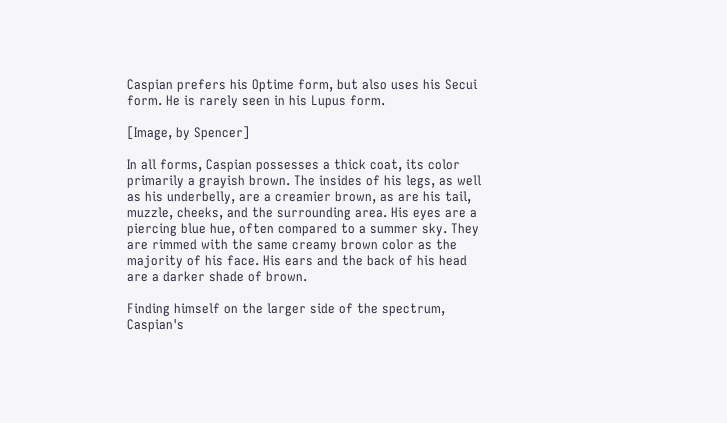Caspian prefers his Optime form, but also uses his Secui form. He is rarely seen in his Lupus form.

[Image, by Spencer]

In all forms, Caspian possesses a thick coat, its color primarily a grayish brown. The insides of his legs, as well as his underbelly, are a creamier brown, as are his tail, muzzle, cheeks, and the surrounding area. His eyes are a piercing blue hue, often compared to a summer sky. They are rimmed with the same creamy brown color as the majority of his face. His ears and the back of his head are a darker shade of brown.

Finding himself on the larger side of the spectrum, Caspian's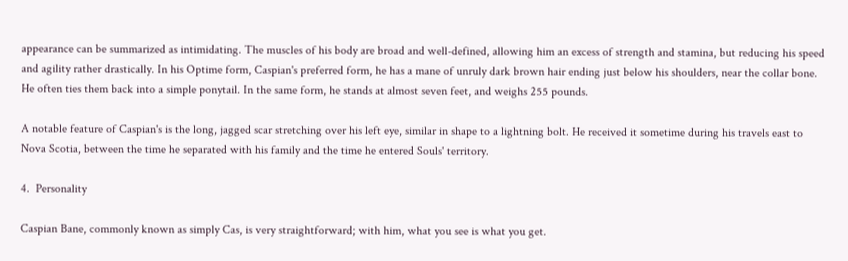appearance can be summarized as intimidating. The muscles of his body are broad and well-defined, allowing him an excess of strength and stamina, but reducing his speed and agility rather drastically. In his Optime form, Caspian's preferred form, he has a mane of unruly dark brown hair ending just below his shoulders, near the collar bone. He often ties them back into a simple ponytail. In the same form, he stands at almost seven feet, and weighs 255 pounds.

A notable feature of Caspian's is the long, jagged scar stretching over his left eye, similar in shape to a lightning bolt. He received it sometime during his travels east to Nova Scotia, between the time he separated with his family and the time he entered Souls' territory.

4.  Personality

Caspian Bane, commonly known as simply Cas, is very straightforward; with him, what you see is what you get.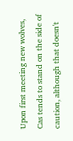Upon first meeting new wolves, Cas tends to stand on the side of caution, although that doesn't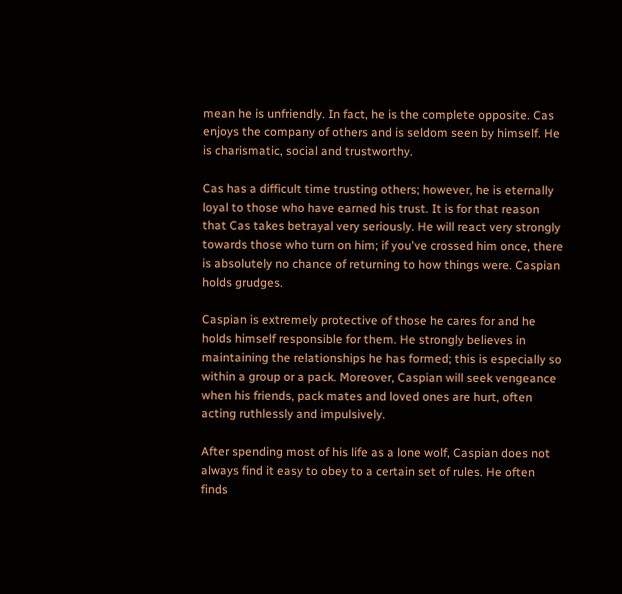mean he is unfriendly. In fact, he is the complete opposite. Cas enjoys the company of others and is seldom seen by himself. He is charismatic, social and trustworthy.

Cas has a difficult time trusting others; however, he is eternally loyal to those who have earned his trust. It is for that reason that Cas takes betrayal very seriously. He will react very strongly towards those who turn on him; if you've crossed him once, there is absolutely no chance of returning to how things were. Caspian holds grudges.

Caspian is extremely protective of those he cares for and he holds himself responsible for them. He strongly believes in maintaining the relationships he has formed; this is especially so within a group or a pack. Moreover, Caspian will seek vengeance when his friends, pack mates and loved ones are hurt, often acting ruthlessly and impulsively.

After spending most of his life as a lone wolf, Caspian does not always find it easy to obey to a certain set of rules. He often finds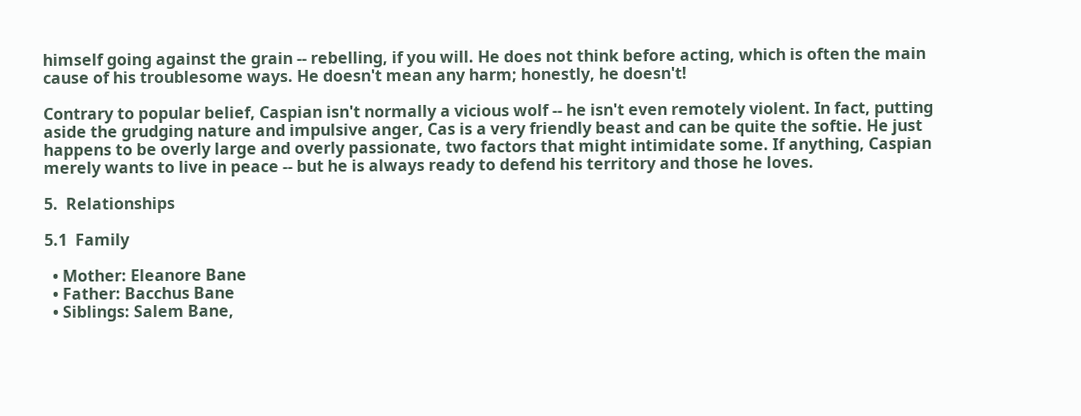himself going against the grain -- rebelling, if you will. He does not think before acting, which is often the main cause of his troublesome ways. He doesn't mean any harm; honestly, he doesn't!

Contrary to popular belief, Caspian isn't normally a vicious wolf -- he isn't even remotely violent. In fact, putting aside the grudging nature and impulsive anger, Cas is a very friendly beast and can be quite the softie. He just happens to be overly large and overly passionate, two factors that might intimidate some. If anything, Caspian merely wants to live in peace -- but he is always ready to defend his territory and those he loves.

5.  Relationships

5.1  Family

  • Mother: Eleanore Bane
  • Father: Bacchus Bane
  • Siblings: Salem Bane,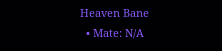Heaven Bane
  • Mate: N/A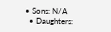• Sons: N/A
  • Daughters: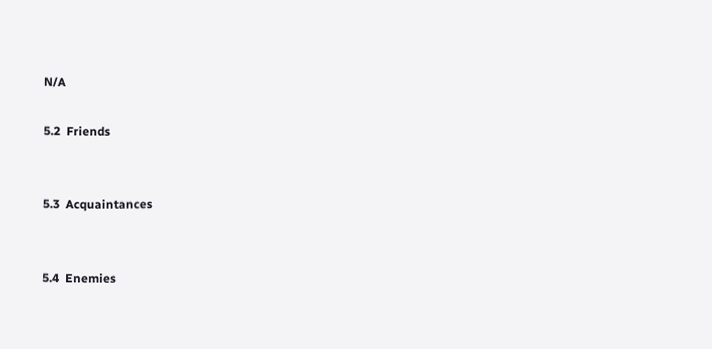N/A

5.2  Friends


5.3  Acquaintances


5.4  Enemies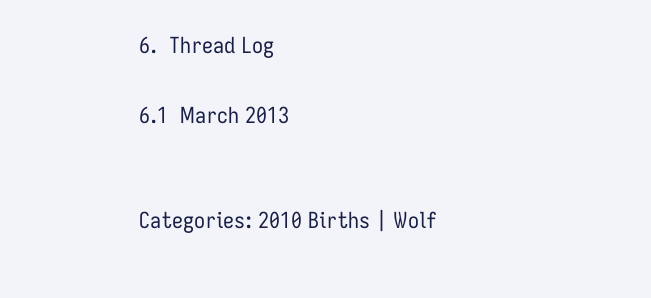6.  Thread Log

6.1  March 2013


Categories: 2010 Births | Wolf